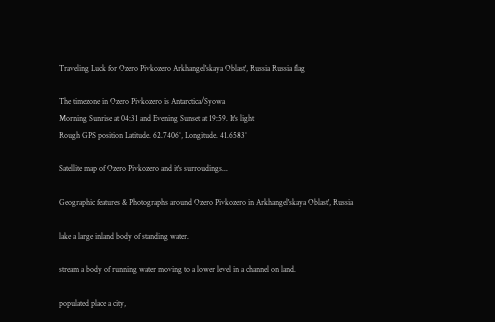Traveling Luck for Ozero Pivkozero Arkhangel'skaya Oblast', Russia Russia flag

The timezone in Ozero Pivkozero is Antarctica/Syowa
Morning Sunrise at 04:31 and Evening Sunset at 19:59. It's light
Rough GPS position Latitude. 62.7406°, Longitude. 41.6583°

Satellite map of Ozero Pivkozero and it's surroudings...

Geographic features & Photographs around Ozero Pivkozero in Arkhangel'skaya Oblast', Russia

lake a large inland body of standing water.

stream a body of running water moving to a lower level in a channel on land.

populated place a city,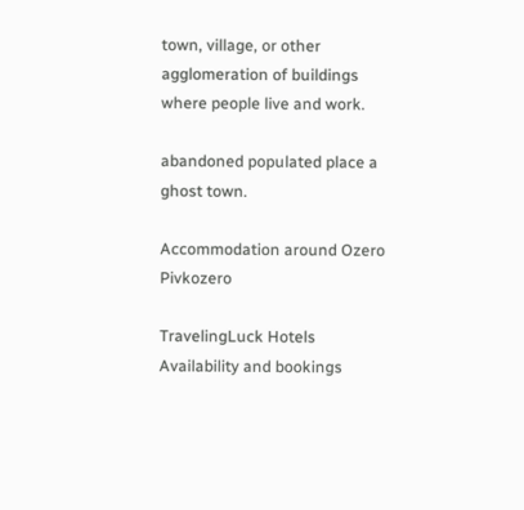town, village, or other agglomeration of buildings where people live and work.

abandoned populated place a ghost town.

Accommodation around Ozero Pivkozero

TravelingLuck Hotels
Availability and bookings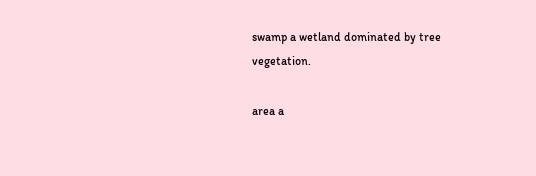swamp a wetland dominated by tree vegetation.

area a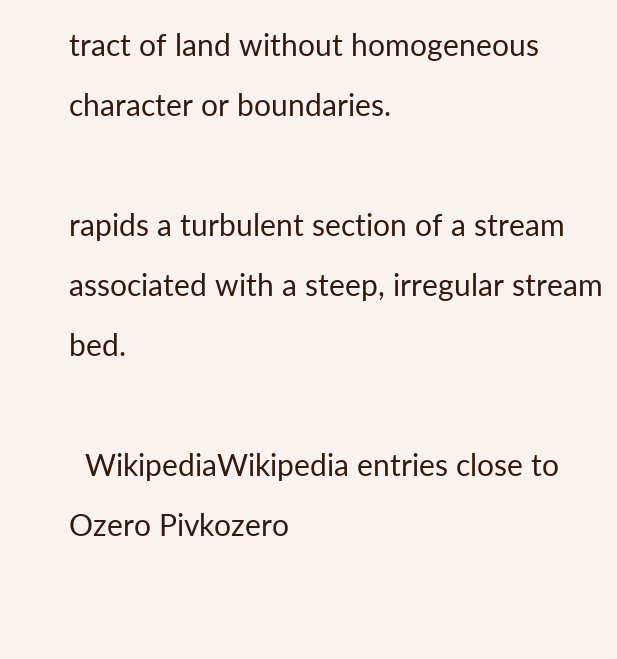tract of land without homogeneous character or boundaries.

rapids a turbulent section of a stream associated with a steep, irregular stream bed.

  WikipediaWikipedia entries close to Ozero Pivkozero